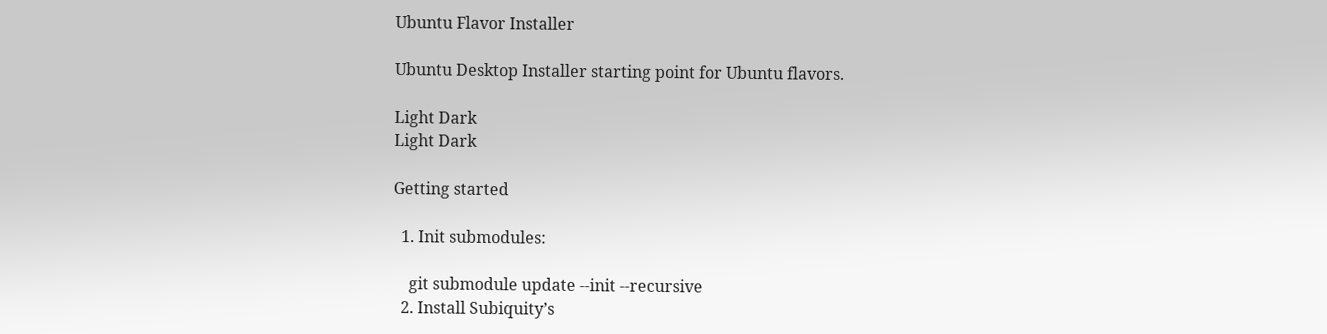Ubuntu Flavor Installer

Ubuntu Desktop Installer starting point for Ubuntu flavors.

Light Dark
Light Dark

Getting started

  1. Init submodules:

    git submodule update --init --recursive
  2. Install Subiquity’s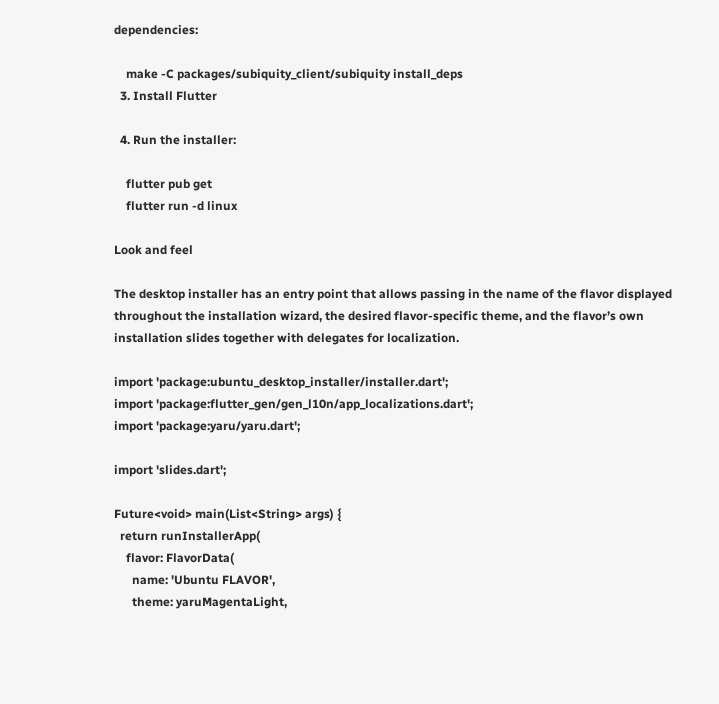dependencies:

    make -C packages/subiquity_client/subiquity install_deps
  3. Install Flutter

  4. Run the installer:

    flutter pub get
    flutter run -d linux

Look and feel

The desktop installer has an entry point that allows passing in the name of the flavor displayed throughout the installation wizard, the desired flavor-specific theme, and the flavor’s own installation slides together with delegates for localization.

import 'package:ubuntu_desktop_installer/installer.dart';
import 'package:flutter_gen/gen_l10n/app_localizations.dart';
import 'package:yaru/yaru.dart';

import 'slides.dart';

Future<void> main(List<String> args) {
  return runInstallerApp(
    flavor: FlavorData(
      name: 'Ubuntu FLAVOR',
      theme: yaruMagentaLight,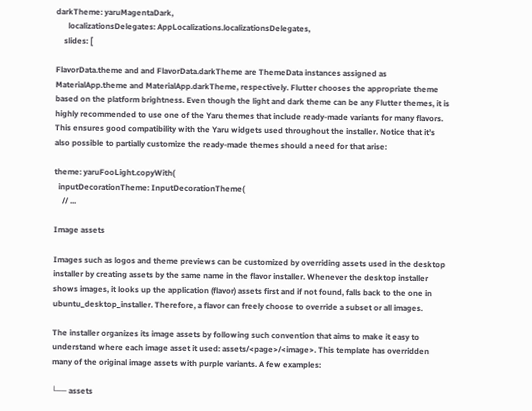darkTheme: yaruMagentaDark,
      localizationsDelegates: AppLocalizations.localizationsDelegates,
    slides: [

FlavorData.theme and and FlavorData.darkTheme are ThemeData instances assigned as MaterialApp.theme and MaterialApp.darkTheme, respectively. Flutter chooses the appropriate theme based on the platform brightness. Even though the light and dark theme can be any Flutter themes, it is highly recommended to use one of the Yaru themes that include ready-made variants for many flavors. This ensures good compatibility with the Yaru widgets used throughout the installer. Notice that it’s also possible to partially customize the ready-made themes should a need for that arise:

theme: yaruFooLight.copyWith(
  inputDecorationTheme: InputDecorationTheme(
    // ...

Image assets

Images such as logos and theme previews can be customized by overriding assets used in the desktop installer by creating assets by the same name in the flavor installer. Whenever the desktop installer shows images, it looks up the application (flavor) assets first and if not found, falls back to the one in ubuntu_desktop_installer. Therefore, a flavor can freely choose to override a subset or all images.

The installer organizes its image assets by following such convention that aims to make it easy to understand where each image asset it used: assets/<page>/<image>. This template has overridden many of the original image assets with purple variants. A few examples:

└── assets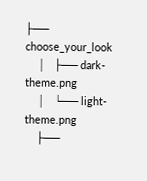├── choose_your_look
    │   ├── dark-theme.png
    │   └── light-theme.png
    ├──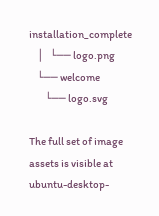installation_complete
    │   └── logo.png
    └── welcome
        └── logo.svg

The full set of image assets is visible at ubuntu-desktop-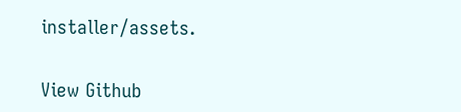installer/assets.


View Github